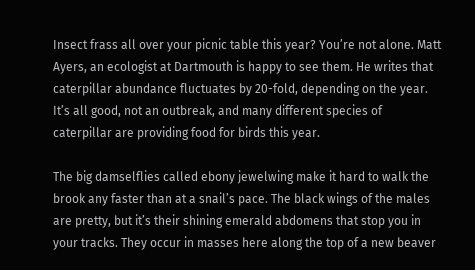Insect frass all over your picnic table this year? You’re not alone. Matt Ayers, an ecologist at Dartmouth is happy to see them. He writes that caterpillar abundance fluctuates by 20-fold, depending on the year. It’s all good, not an outbreak, and many different species of caterpillar are providing food for birds this year.

The big damselflies called ebony jewelwing make it hard to walk the brook any faster than at a snail’s pace. The black wings of the males are pretty, but it’s their shining emerald abdomens that stop you in your tracks. They occur in masses here along the top of a new beaver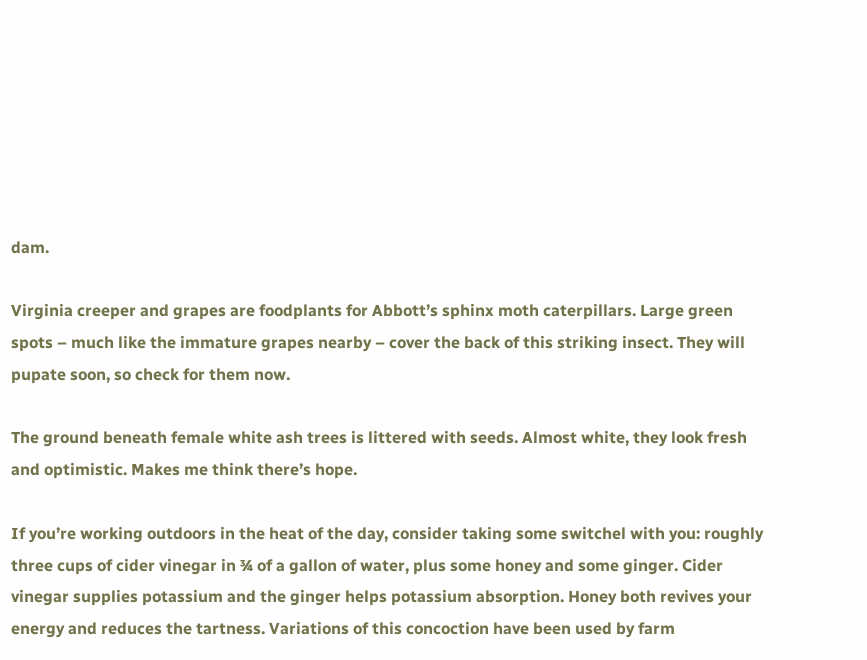dam.

Virginia creeper and grapes are foodplants for Abbott’s sphinx moth caterpillars. Large green spots – much like the immature grapes nearby – cover the back of this striking insect. They will pupate soon, so check for them now.

The ground beneath female white ash trees is littered with seeds. Almost white, they look fresh and optimistic. Makes me think there’s hope.

If you’re working outdoors in the heat of the day, consider taking some switchel with you: roughly three cups of cider vinegar in ¾ of a gallon of water, plus some honey and some ginger. Cider vinegar supplies potassium and the ginger helps potassium absorption. Honey both revives your energy and reduces the tartness. Variations of this concoction have been used by farm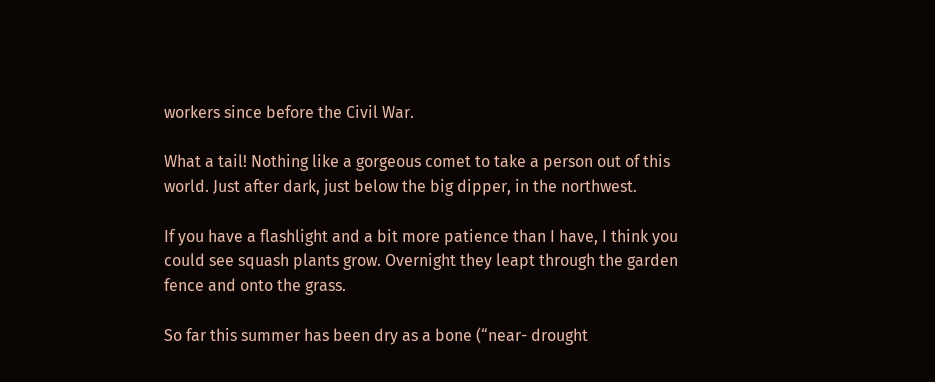workers since before the Civil War.

What a tail! Nothing like a gorgeous comet to take a person out of this world. Just after dark, just below the big dipper, in the northwest.

If you have a flashlight and a bit more patience than I have, I think you could see squash plants grow. Overnight they leapt through the garden fence and onto the grass.

So far this summer has been dry as a bone (“near- drought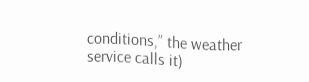conditions,” the weather service calls it)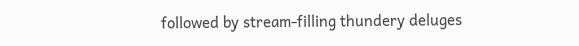followed by stream-filling thundery deluges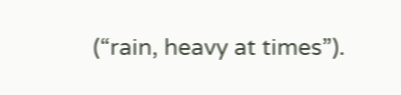(“rain, heavy at times”).